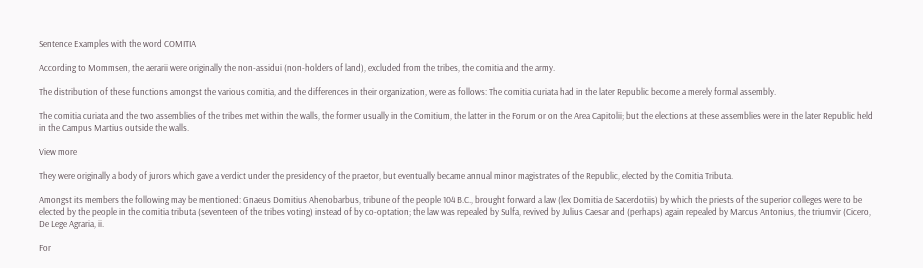Sentence Examples with the word COMITIA

According to Mommsen, the aerarii were originally the non-assidui (non-holders of land), excluded from the tribes, the comitia and the army.

The distribution of these functions amongst the various comitia, and the differences in their organization, were as follows: The comitia curiata had in the later Republic become a merely formal assembly.

The comitia curiata and the two assemblies of the tribes met within the walls, the former usually in the Comitium, the latter in the Forum or on the Area Capitolii; but the elections at these assemblies were in the later Republic held in the Campus Martius outside the walls.

View more

They were originally a body of jurors which gave a verdict under the presidency of the praetor, but eventually became annual minor magistrates of the Republic, elected by the Comitia Tributa.

Amongst its members the following may be mentioned: Gnaeus Domitius Ahenobarbus, tribune of the people 104 B.C., brought forward a law (lex Domitia de Sacerdotiis) by which the priests of the superior colleges were to be elected by the people in the comitia tributa (seventeen of the tribes voting) instead of by co-optation; the law was repealed by Sulfa, revived by Julius Caesar and (perhaps) again repealed by Marcus Antonius, the triumvir (Cicero, De Lege Agraria, ii.

For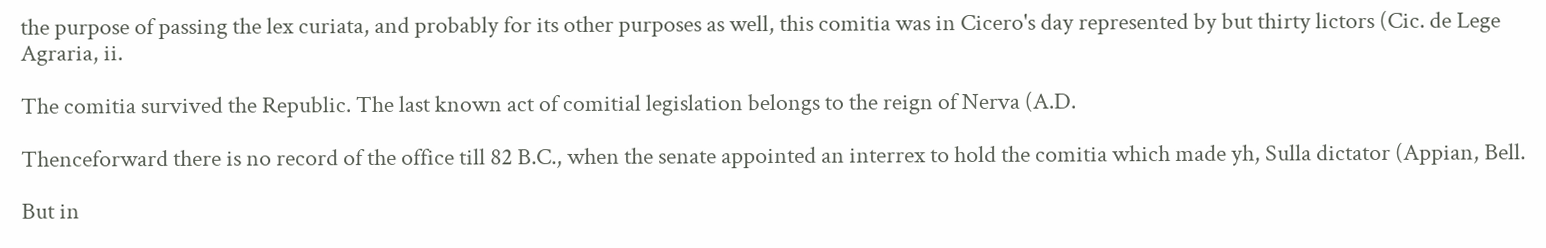the purpose of passing the lex curiata, and probably for its other purposes as well, this comitia was in Cicero's day represented by but thirty lictors (Cic. de Lege Agraria, ii.

The comitia survived the Republic. The last known act of comitial legislation belongs to the reign of Nerva (A.D.

Thenceforward there is no record of the office till 82 B.C., when the senate appointed an interrex to hold the comitia which made yh, Sulla dictator (Appian, Bell.

But in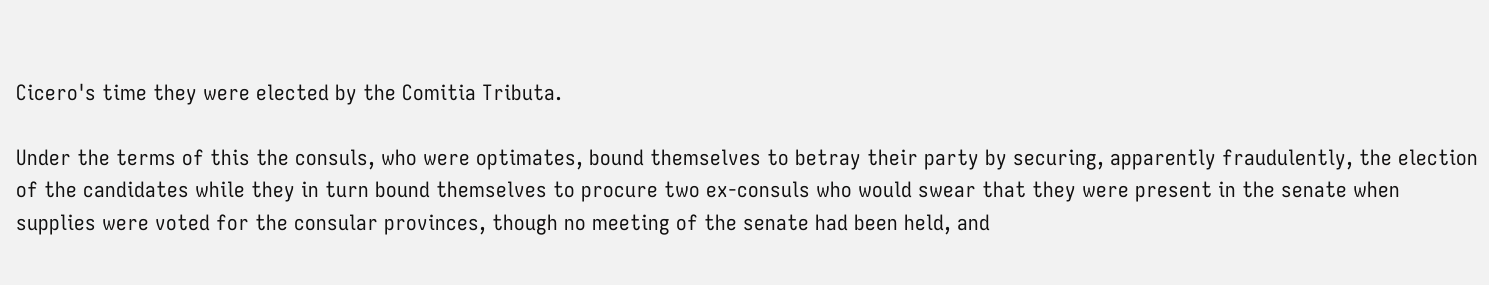Cicero's time they were elected by the Comitia Tributa.

Under the terms of this the consuls, who were optimates, bound themselves to betray their party by securing, apparently fraudulently, the election of the candidates while they in turn bound themselves to procure two ex-consuls who would swear that they were present in the senate when supplies were voted for the consular provinces, though no meeting of the senate had been held, and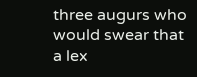three augurs who would swear that a lex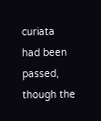curiata had been passed, though the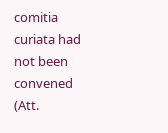comitia curiata had not been convened (Att.